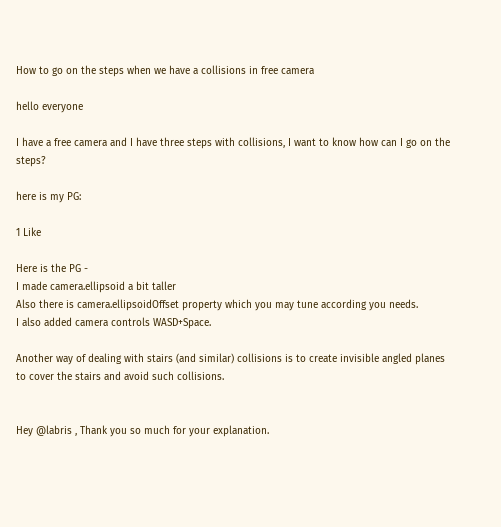How to go on the steps when we have a collisions in free camera

hello everyone

I have a free camera and I have three steps with collisions, I want to know how can I go on the steps?

here is my PG:

1 Like

Here is the PG -
I made camera.ellipsoid a bit taller
Also there is camera.ellipsoidOffset property which you may tune according you needs.
I also added camera controls WASD+Space.

Another way of dealing with stairs (and similar) collisions is to create invisible angled planes to cover the stairs and avoid such collisions.


Hey @labris , Thank you so much for your explanation.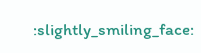:slightly_smiling_face: